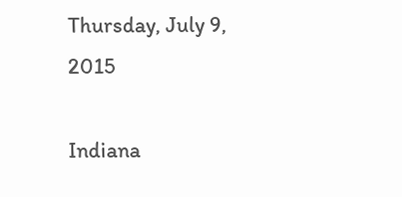Thursday, July 9, 2015

Indiana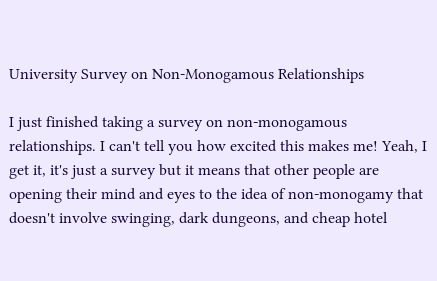University Survey on Non-Monogamous Relationships

I just finished taking a survey on non-monogamous relationships. I can't tell you how excited this makes me! Yeah, I get it, it's just a survey but it means that other people are opening their mind and eyes to the idea of non-monogamy that doesn't involve swinging, dark dungeons, and cheap hotel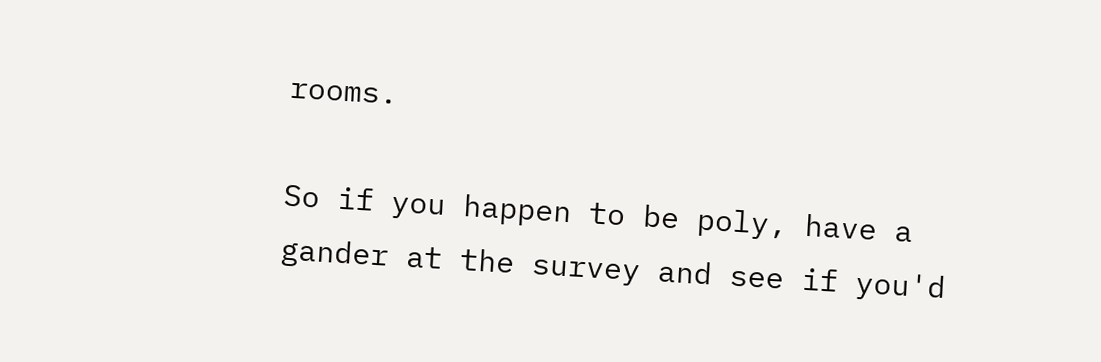rooms.

So if you happen to be poly, have a gander at the survey and see if you'd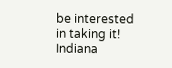be interested in taking it! Indiana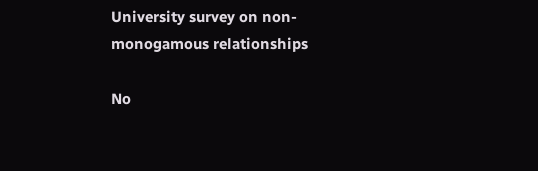University survey on non-monogamous relationships

No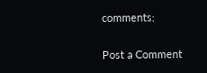comments:

Post a Comment